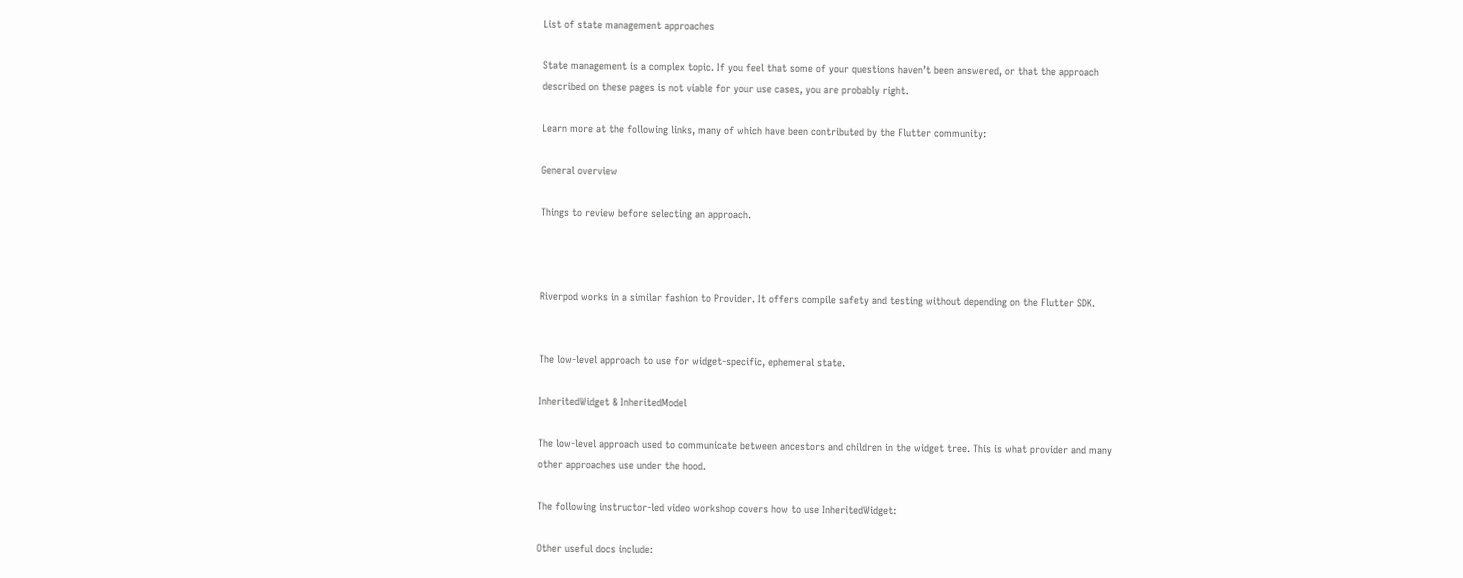List of state management approaches

State management is a complex topic. If you feel that some of your questions haven’t been answered, or that the approach described on these pages is not viable for your use cases, you are probably right.

Learn more at the following links, many of which have been contributed by the Flutter community:

General overview

Things to review before selecting an approach.



Riverpod works in a similar fashion to Provider. It offers compile safety and testing without depending on the Flutter SDK.


The low-level approach to use for widget-specific, ephemeral state.

InheritedWidget & InheritedModel

The low-level approach used to communicate between ancestors and children in the widget tree. This is what provider and many other approaches use under the hood.

The following instructor-led video workshop covers how to use InheritedWidget:

Other useful docs include: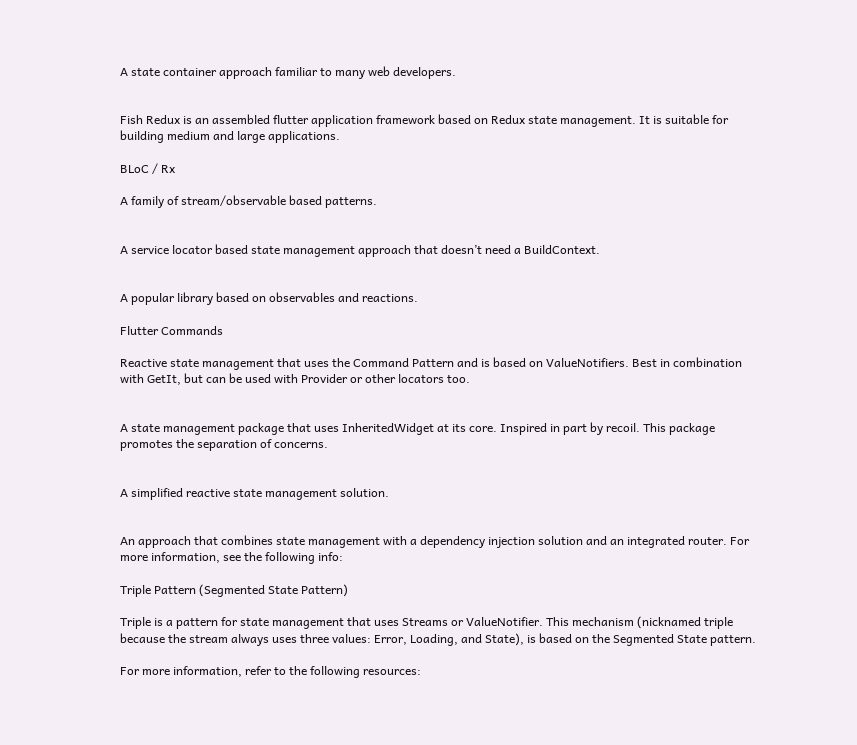A state container approach familiar to many web developers.


Fish Redux is an assembled flutter application framework based on Redux state management. It is suitable for building medium and large applications.

BLoC / Rx

A family of stream/observable based patterns.


A service locator based state management approach that doesn’t need a BuildContext.


A popular library based on observables and reactions.

Flutter Commands

Reactive state management that uses the Command Pattern and is based on ValueNotifiers. Best in combination with GetIt, but can be used with Provider or other locators too.


A state management package that uses InheritedWidget at its core. Inspired in part by recoil. This package promotes the separation of concerns.


A simplified reactive state management solution.


An approach that combines state management with a dependency injection solution and an integrated router. For more information, see the following info:

Triple Pattern (Segmented State Pattern)

Triple is a pattern for state management that uses Streams or ValueNotifier. This mechanism (nicknamed triple because the stream always uses three values: Error, Loading, and State), is based on the Segmented State pattern.

For more information, refer to the following resources: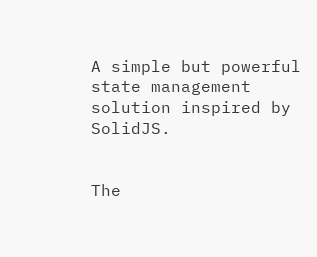A simple but powerful state management solution inspired by SolidJS.


The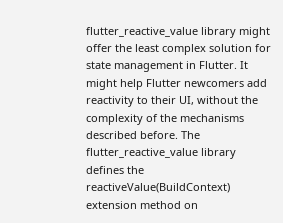flutter_reactive_value library might offer the least complex solution for state management in Flutter. It might help Flutter newcomers add reactivity to their UI, without the complexity of the mechanisms described before. The flutter_reactive_value library defines the reactiveValue(BuildContext) extension method on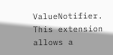ValueNotifier. This extension allows a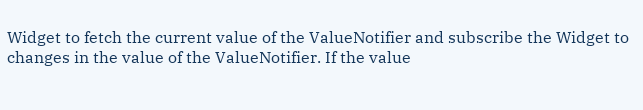Widget to fetch the current value of the ValueNotifier and subscribe the Widget to changes in the value of the ValueNotifier. If the value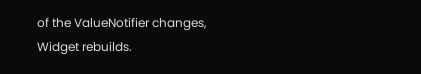of the ValueNotifier changes, Widget rebuilds.